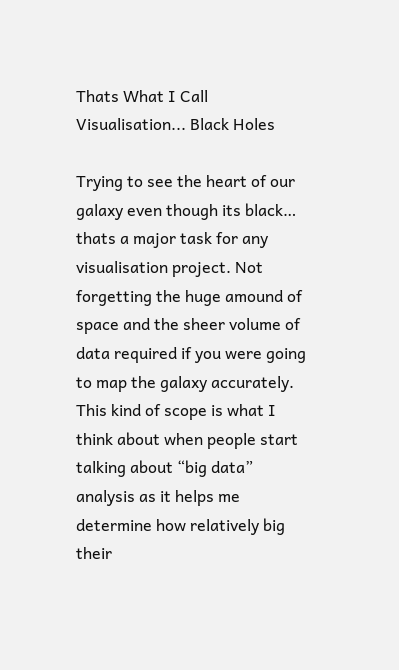Thats What I Call Visualisation... Black Holes

Trying to see the heart of our galaxy even though its black… thats a major task for any visualisation project. Not forgetting the huge amound of space and the sheer volume of data required if you were going to map the galaxy accurately. This kind of scope is what I think about when people start talking about “big data” analysis as it helps me determine how relatively big their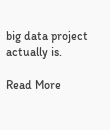big data project actually is.

Read More